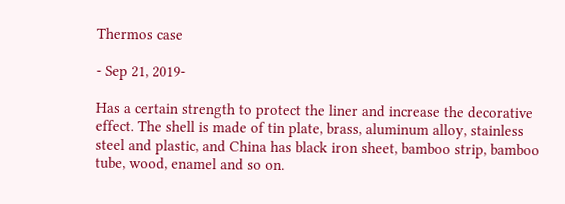Thermos case

- Sep 21, 2019-

Has a certain strength to protect the liner and increase the decorative effect. The shell is made of tin plate, brass, aluminum alloy, stainless steel and plastic, and China has black iron sheet, bamboo strip, bamboo tube, wood, enamel and so on.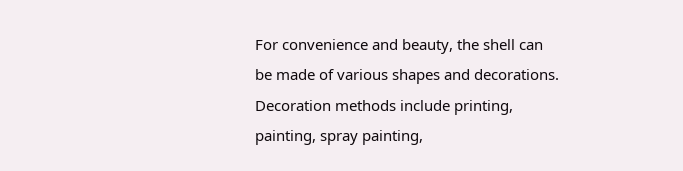For convenience and beauty, the shell can be made of various shapes and decorations. Decoration methods include printing, painting, spray painting,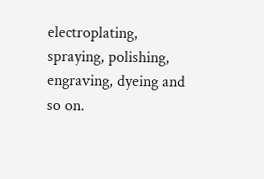electroplating, spraying, polishing, engraving, dyeing and so on.